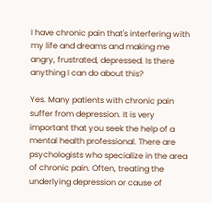I have chronic pain that's interfering with my life and dreams and making me angry, frustrated, depressed. Is there anything I can do about this?

Yes. Many patients with chronic pain suffer from depression. It is very important that you seek the help of a mental health professional. There are psychologists who specialize in the area of chronic pain. Often, treating the underlying depression or cause of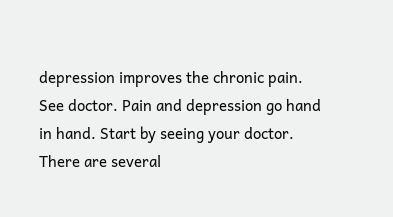depression improves the chronic pain.
See doctor. Pain and depression go hand in hand. Start by seeing your doctor. There are several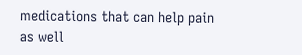medications that can help pain as well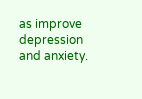as improve depression and anxiety.